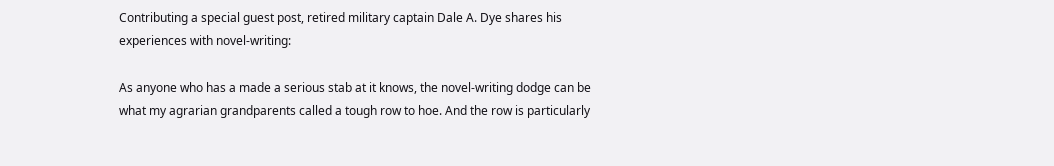Contributing a special guest post, retired military captain Dale A. Dye shares his experiences with novel-writing:

As anyone who has a made a serious stab at it knows, the novel-writing dodge can be what my agrarian grandparents called a tough row to hoe. And the row is particularly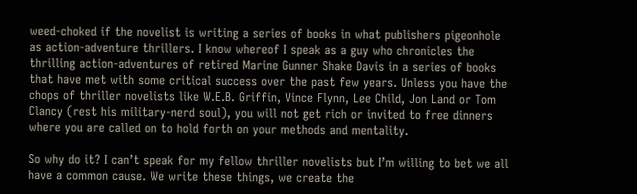weed-choked if the novelist is writing a series of books in what publishers pigeonhole as action-adventure thrillers. I know whereof I speak as a guy who chronicles the thrilling action-adventures of retired Marine Gunner Shake Davis in a series of books that have met with some critical success over the past few years. Unless you have the chops of thriller novelists like W.E.B. Griffin, Vince Flynn, Lee Child, Jon Land or Tom Clancy (rest his military-nerd soul), you will not get rich or invited to free dinners where you are called on to hold forth on your methods and mentality.

So why do it? I can’t speak for my fellow thriller novelists but I’m willing to bet we all have a common cause. We write these things, we create the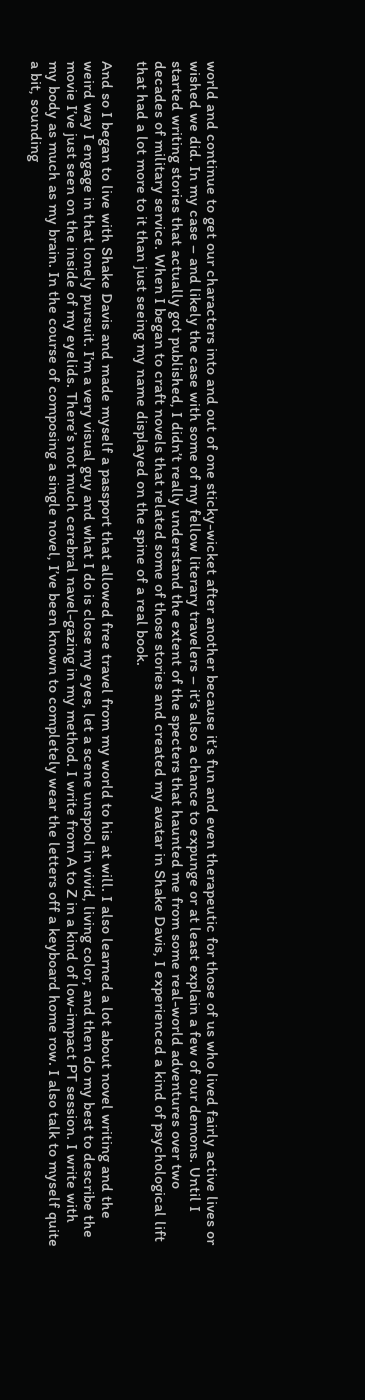world and continue to get our characters into and out of one sticky-wicket after another because it’s fun and even therapeutic for those of us who lived fairly active lives or wished we did. In my case – and likely the case with some of my fellow literary travelers – it’s also a chance to expunge or at least explain a few of our demons. Until I started writing stories that actually got published, I didn’t really understand the extent of the specters that haunted me from some real-world adventures over two decades of military service. When I began to craft novels that related some of those stories and created my avatar in Shake Davis, I experienced a kind of psychological lift that had a lot more to it than just seeing my name displayed on the spine of a real book.

And so I began to live with Shake Davis and made myself a passport that allowed free travel from my world to his at will. I also learned a lot about novel writing and the weird way I engage in that lonely pursuit. I’m a very visual guy and what I do is close my eyes, let a scene unspool in vivid, living color, and then do my best to describe the movie I’ve just seen on the inside of my eyelids. There’s not much cerebral navel-gazing in my method. I write from A to Z in a kind of low-impact PT session. I write with my body as much as my brain. In the course of composing a single novel, I’ve been known to completely wear the letters off a keyboard home row. I also talk to myself quite a bit, sounding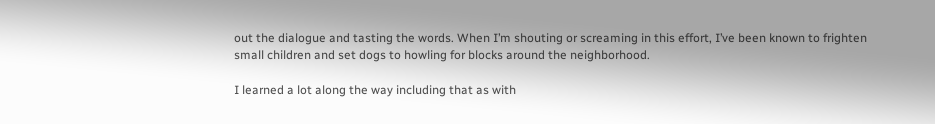out the dialogue and tasting the words. When I’m shouting or screaming in this effort, I’ve been known to frighten small children and set dogs to howling for blocks around the neighborhood.

I learned a lot along the way including that as with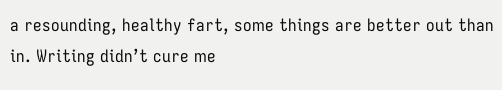a resounding, healthy fart, some things are better out than in. Writing didn’t cure me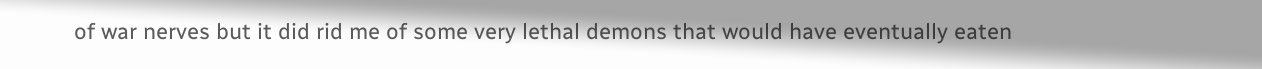of war nerves but it did rid me of some very lethal demons that would have eventually eaten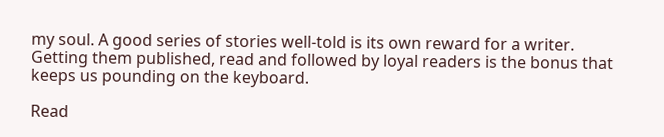my soul. A good series of stories well-told is its own reward for a writer. Getting them published, read and followed by loyal readers is the bonus that keeps us pounding on the keyboard.

Read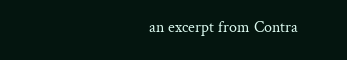an excerpt from Contra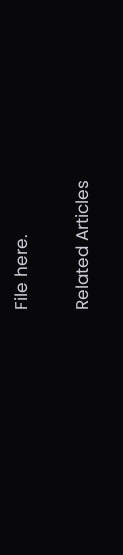File here.

Related Articles